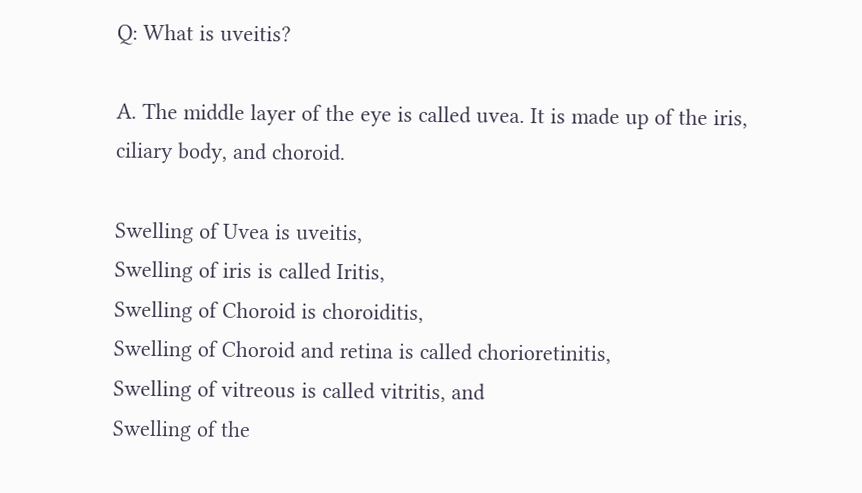Q: What is uveitis?

A. The middle layer of the eye is called uvea. It is made up of the iris, ciliary body, and choroid.

Swelling of Uvea is uveitis,
Swelling of iris is called Iritis,
Swelling of Choroid is choroiditis,
Swelling of Choroid and retina is called chorioretinitis,
Swelling of vitreous is called vitritis, and
Swelling of the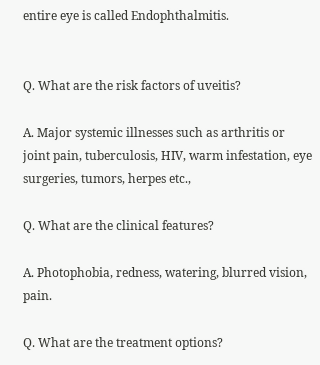entire eye is called Endophthalmitis.


Q. What are the risk factors of uveitis?

A. Major systemic illnesses such as arthritis or joint pain, tuberculosis, HIV, warm infestation, eye surgeries, tumors, herpes etc.,

Q. What are the clinical features?

A. Photophobia, redness, watering, blurred vision, pain.

Q. What are the treatment options?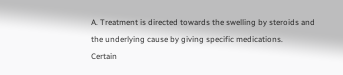A. Treatment is directed towards the swelling by steroids and the underlying cause by giving specific medications.
Certain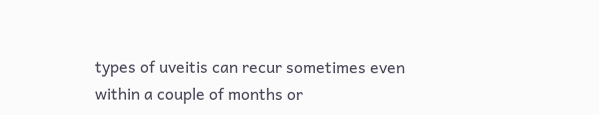types of uveitis can recur sometimes even within a couple of months or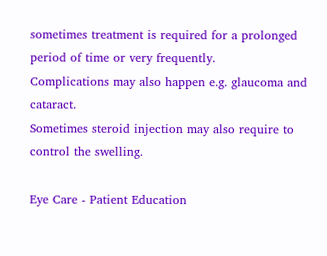sometimes treatment is required for a prolonged period of time or very frequently.
Complications may also happen e.g. glaucoma and cataract.
Sometimes steroid injection may also require to control the swelling.

Eye Care - Patient Education